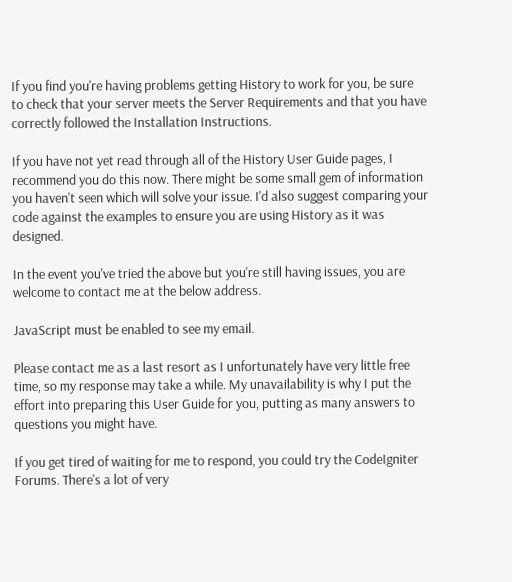If you find you're having problems getting History to work for you, be sure to check that your server meets the Server Requirements and that you have correctly followed the Installation Instructions.

If you have not yet read through all of the History User Guide pages, I recommend you do this now. There might be some small gem of information you haven't seen which will solve your issue. I'd also suggest comparing your code against the examples to ensure you are using History as it was designed.

In the event you've tried the above but you're still having issues, you are welcome to contact me at the below address.

JavaScript must be enabled to see my email.

Please contact me as a last resort as I unfortunately have very little free time, so my response may take a while. My unavailability is why I put the effort into preparing this User Guide for you, putting as many answers to questions you might have.

If you get tired of waiting for me to respond, you could try the CodeIgniter Forums. There's a lot of very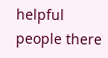helpful people there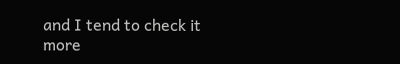and I tend to check it more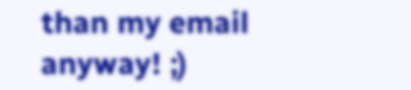than my email anyway! ;)